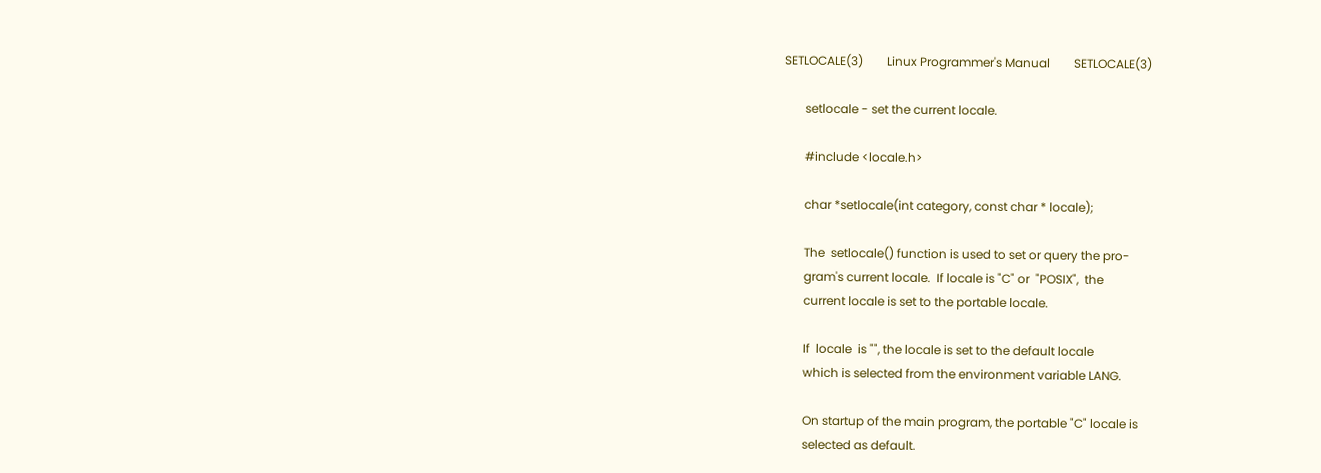SETLOCALE(3)        Linux Programmer's Manual        SETLOCALE(3)

       setlocale - set the current locale.

       #include <locale.h>

       char *setlocale(int category, const char * locale);

       The  setlocale() function is used to set or query the pro-
       gram's current locale.  If locale is "C" or  "POSIX",  the
       current locale is set to the portable locale.

       If  locale  is "", the locale is set to the default locale
       which is selected from the environment variable LANG.

       On startup of the main program, the portable "C" locale is
       selected as default.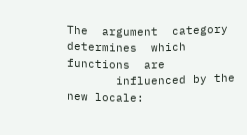The  argument  category  determines  which  functions  are
       influenced by the new locale: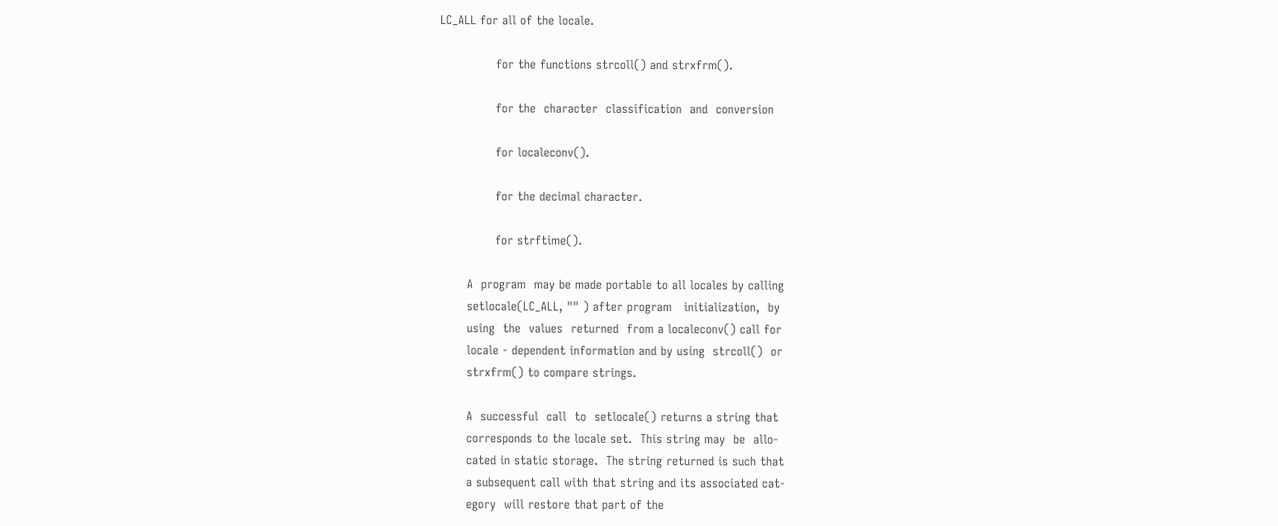LC_ALL for all of the locale.

              for the functions strcoll() and strxfrm().

              for the  character  classification  and  conversion

              for localeconv().

              for the decimal character.

              for strftime().

       A  program  may be made portable to all locales by calling
       setlocale(LC_ALL, "" ) after program   initialization,  by
       using  the  values  returned  from a localeconv() call for
       locale - dependent information and by using  strcoll()  or
       strxfrm() to compare strings.

       A  successful  call  to  setlocale() returns a string that
       corresponds to the locale set.  This string may  be  allo-
       cated in static storage.  The string returned is such that
       a subsequent call with that string and its associated cat-
       egory  will restore that part of the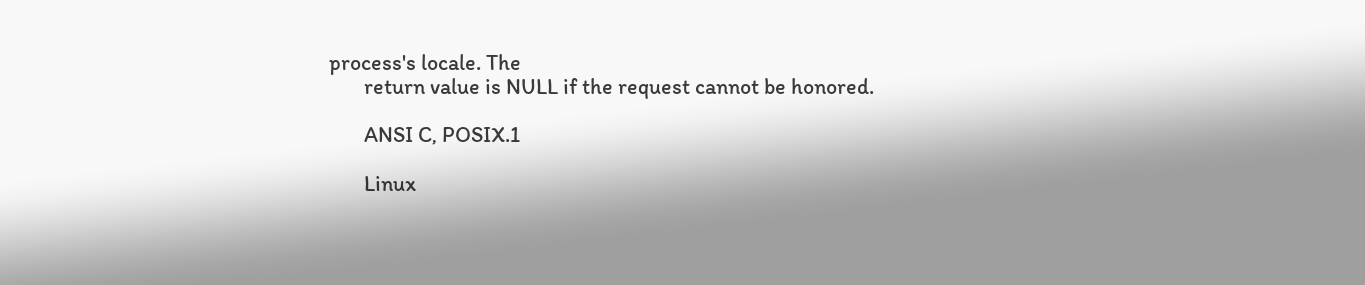process's locale. The
       return value is NULL if the request cannot be honored.

       ANSI C, POSIX.1

       Linux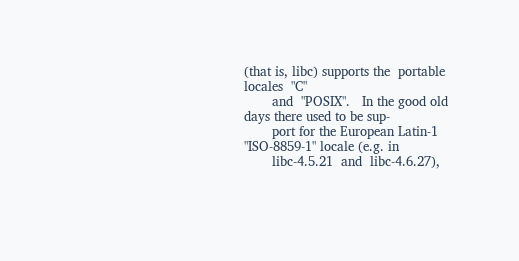(that is, libc) supports the  portable  locales  "C"
       and  "POSIX".   In the good old days there used to be sup-
       port for the European Latin-1 "ISO-8859-1" locale (e.g. in
       libc-4.5.21  and  libc-4.6.27),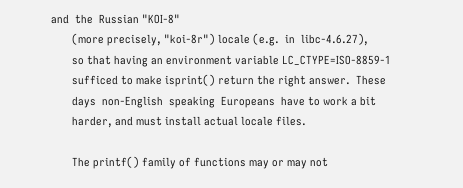and  the  Russian "KOI-8"
       (more precisely, "koi-8r") locale (e.g.  in  libc-4.6.27),
       so that having an environment variable LC_CTYPE=ISO-8859-1
       sufficed to make isprint() return the right answer.  These
       days  non-English  speaking  Europeans  have to work a bit
       harder, and must install actual locale files.

       The printf() family of functions may or may not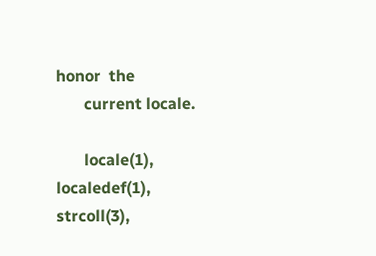honor  the
       current locale.

       locale(1),  localedef(1),  strcoll(3),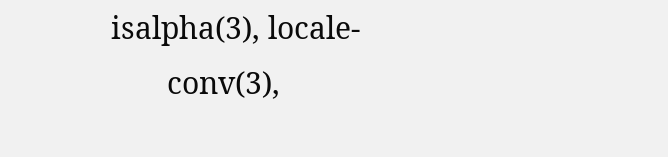isalpha(3), locale-
       conv(3),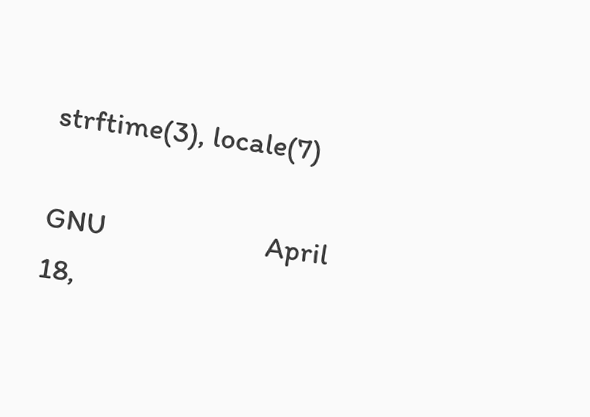strftime(3), locale(7)

GNU                       April 18,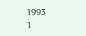1993                        1